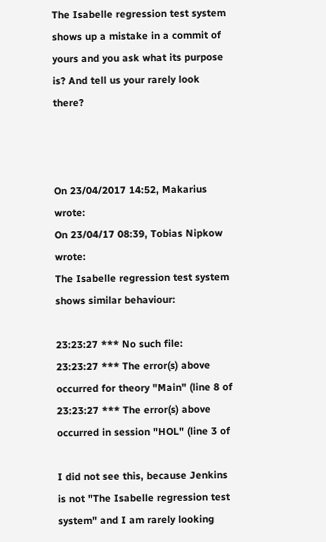The Isabelle regression test system shows up a mistake in a commit of yours and you ask what its purpose is? And tell us your rarely look there?



On 23/04/2017 14:52, Makarius wrote:
On 23/04/17 08:39, Tobias Nipkow wrote:
The Isabelle regression test system shows similar behaviour:

23:23:27 *** No such file:
23:23:27 *** The error(s) above occurred for theory "Main" (line 8 of
23:23:27 *** The error(s) above occurred in session "HOL" (line 3 of

I did not see this, because Jenkins is not "The Isabelle regression test
system" and I am rarely looking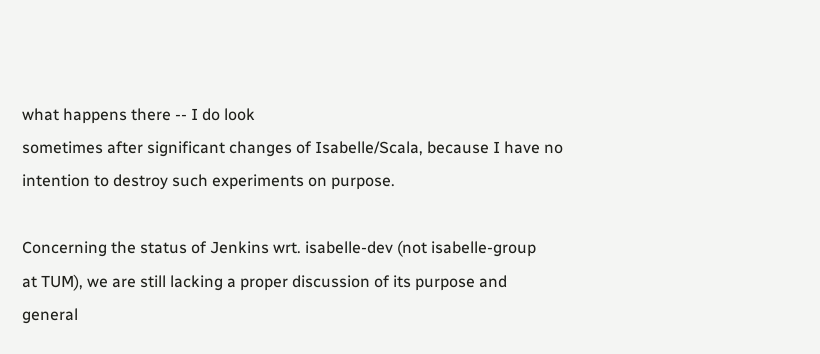what happens there -- I do look
sometimes after significant changes of Isabelle/Scala, because I have no
intention to destroy such experiments on purpose.

Concerning the status of Jenkins wrt. isabelle-dev (not isabelle-group
at TUM), we are still lacking a proper discussion of its purpose and
general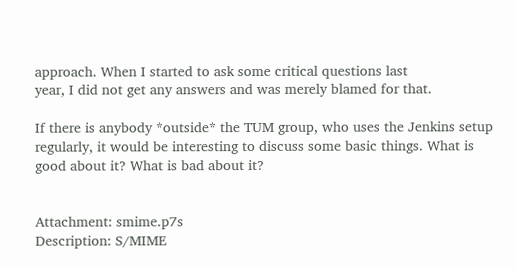approach. When I started to ask some critical questions last
year, I did not get any answers and was merely blamed for that.

If there is anybody *outside* the TUM group, who uses the Jenkins setup
regularly, it would be interesting to discuss some basic things. What is
good about it? What is bad about it?


Attachment: smime.p7s
Description: S/MIME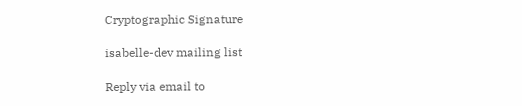Cryptographic Signature

isabelle-dev mailing list

Reply via email to